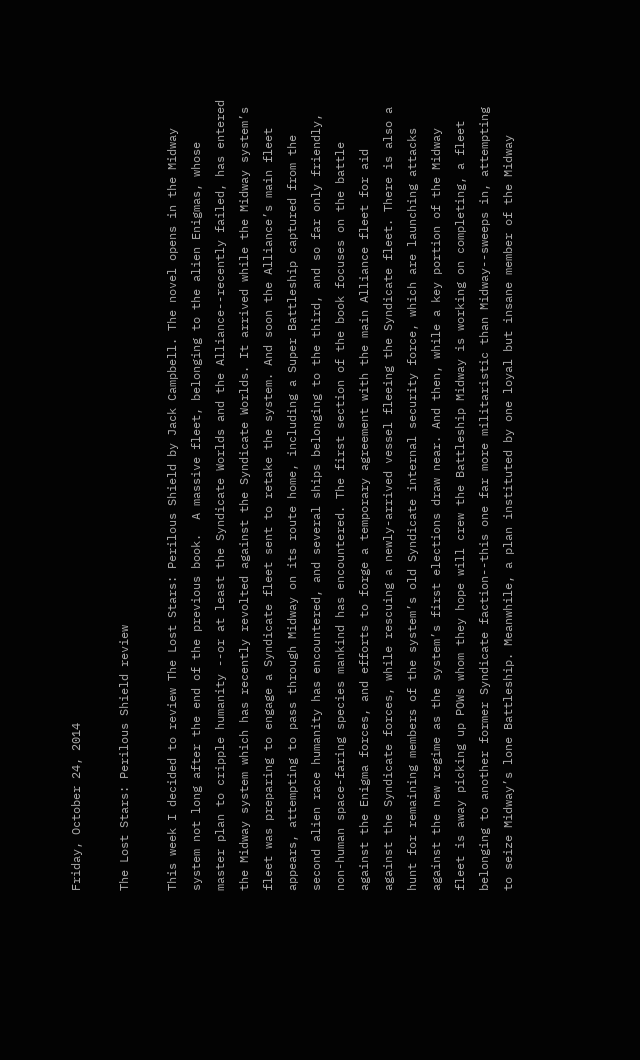Friday, October 24, 2014

The Lost Stars: Perilous Shield review

This week I decided to review The Lost Stars: Perilous Shield by Jack Campbell. The novel opens in the Midway system not long after the end of the previous book.  A massive fleet, belonging to the alien Enigmas, whose master plan to cripple humanity --or at least the Syndicate Worlds and the Alliance--recently failed, has entered the Midway system which has recently revolted against the Syndicate Worlds. It arrived while the Midway system’s fleet was preparing to engage a Syndicate fleet sent to retake the system. And soon the Alliance’s main fleet appears, attempting to pass through Midway on its route home, including a Super Battleship captured from the second alien race humanity has encountered, and several ships belonging to the third, and so far only friendly, non-human space-faring species mankind has encountered. The first section of the book focuses on the battle against the Enigma forces, and efforts to forge a temporary agreement with the main Alliance fleet for aid against the Syndicate forces, while rescuing a newly-arrived vessel fleeing the Syndicate fleet. There is also a hunt for remaining members of the system’s old Syndicate internal security force, which are launching attacks against the new regime as the system’s first elections draw near. And then, while a key portion of the Midway fleet is away picking up POWs whom they hope will crew the Battleship Midway is working on completing, a fleet belonging to another former Syndicate faction--this one far more militaristic than Midway--sweeps in, attempting to seize Midway’s lone Battleship. Meanwhile, a plan instituted by one loyal but insane member of the Midway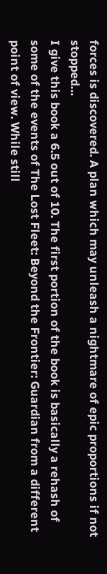forces is discovered. A plan which may unleash a nightmare of epic proportions if not stopped…
I give this book a 6.5 out of 10. The first portion of the book is basically a rehash of some of the events of The Lost Fleet: Beyond the Frontier: Guardian from a different point of view. While still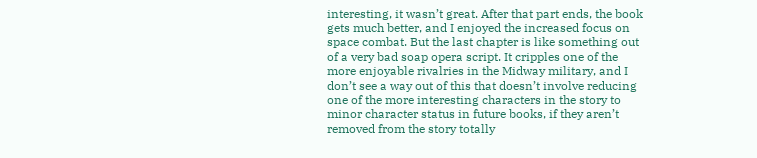interesting, it wasn’t great. After that part ends, the book gets much better, and I enjoyed the increased focus on space combat. But the last chapter is like something out of a very bad soap opera script. It cripples one of the more enjoyable rivalries in the Midway military, and I don’t see a way out of this that doesn’t involve reducing one of the more interesting characters in the story to minor character status in future books, if they aren’t removed from the story totally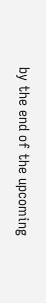by the end of the upcoming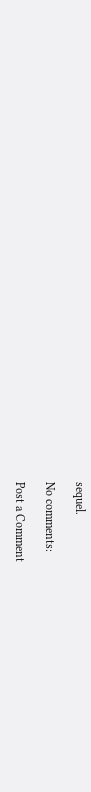sequel.

No comments:

Post a Comment